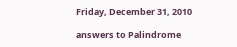Friday, December 31, 2010

answers to Palindrome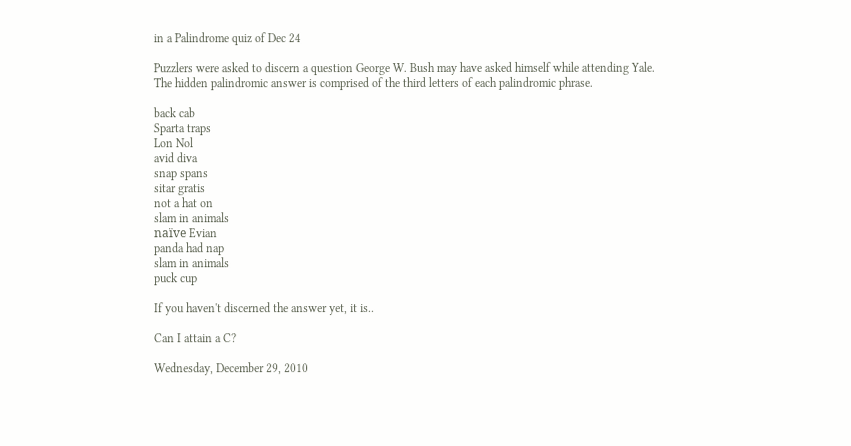in a Palindrome quiz of Dec 24

Puzzlers were asked to discern a question George W. Bush may have asked himself while attending Yale. The hidden palindromic answer is comprised of the third letters of each palindromic phrase.

back cab
Sparta traps
Lon Nol
avid diva
snap spans
sitar gratis
not a hat on
slam in animals
naïve Evian
panda had nap
slam in animals
puck cup

If you haven't discerned the answer yet, it is..

Can I attain a C?

Wednesday, December 29, 2010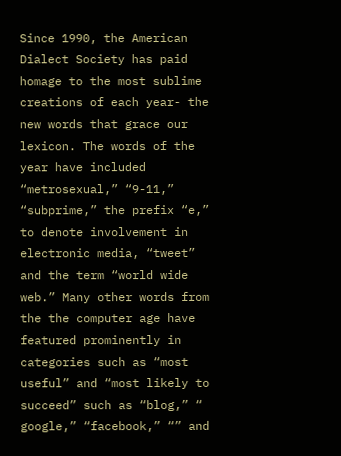Since 1990, the American Dialect Society has paid homage to the most sublime creations of each year- the new words that grace our lexicon. The words of the year have included “metrosexual,” “9-11,” “subprime,” the prefix “e,” to denote involvement in electronic media, “tweet” and the term “world wide web.” Many other words from the the computer age have featured prominently in categories such as “most useful” and “most likely to succeed” such as “blog,” “ google,” “facebook,” “” and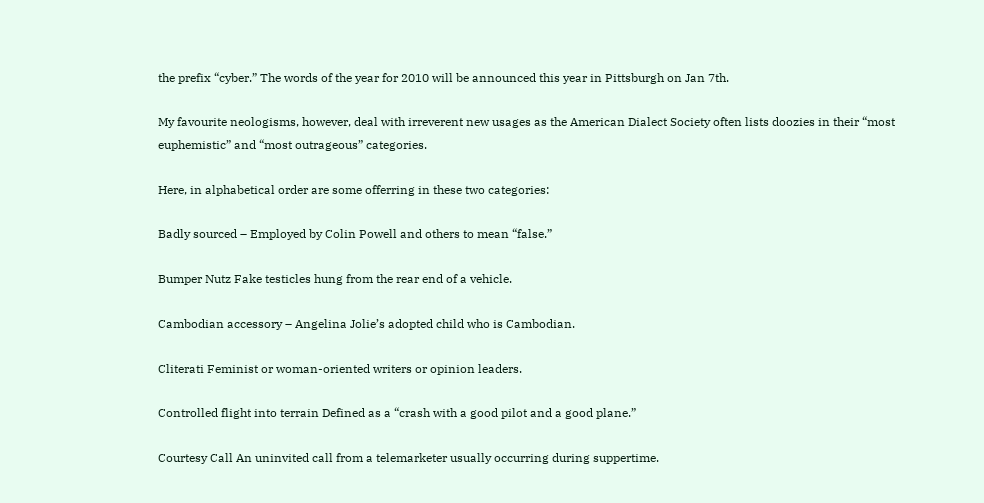the prefix “cyber.” The words of the year for 2010 will be announced this year in Pittsburgh on Jan 7th.

My favourite neologisms, however, deal with irreverent new usages as the American Dialect Society often lists doozies in their “most euphemistic” and “most outrageous” categories.

Here, in alphabetical order are some offerring in these two categories:

Badly sourced – Employed by Colin Powell and others to mean “false.”

Bumper Nutz Fake testicles hung from the rear end of a vehicle.

Cambodian accessory – Angelina Jolie’s adopted child who is Cambodian.

Cliterati Feminist or woman-oriented writers or opinion leaders.

Controlled flight into terrain Defined as a “crash with a good pilot and a good plane.”

Courtesy Call An uninvited call from a telemarketer usually occurring during suppertime.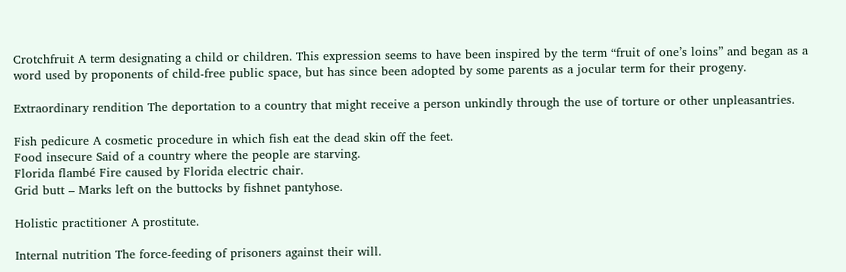Crotchfruit A term designating a child or children. This expression seems to have been inspired by the term “fruit of one’s loins” and began as a word used by proponents of child-free public space, but has since been adopted by some parents as a jocular term for their progeny.

Extraordinary rendition The deportation to a country that might receive a person unkindly through the use of torture or other unpleasantries.

Fish pedicure A cosmetic procedure in which fish eat the dead skin off the feet.
Food insecure Said of a country where the people are starving.
Florida flambé Fire caused by Florida electric chair.
Grid butt – Marks left on the buttocks by fishnet pantyhose.

Holistic practitioner A prostitute.

Internal nutrition The force-feeding of prisoners against their will.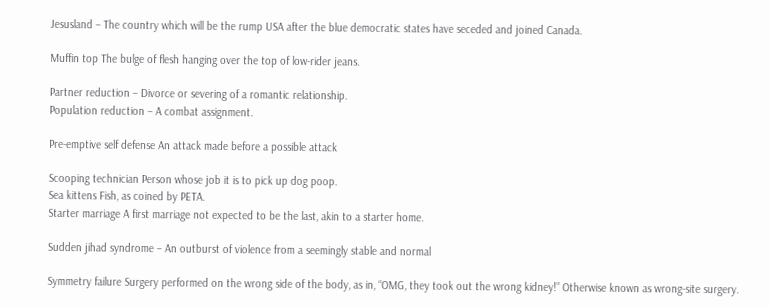Jesusland – The country which will be the rump USA after the blue democratic states have seceded and joined Canada.

Muffin top The bulge of flesh hanging over the top of low-rider jeans.

Partner reduction – Divorce or severing of a romantic relationship.
Population reduction – A combat assignment.

Pre-emptive self defense An attack made before a possible attack

Scooping technician Person whose job it is to pick up dog poop.
Sea kittens Fish, as coined by PETA.
Starter marriage A first marriage not expected to be the last, akin to a starter home.

Sudden jihad syndrome – An outburst of violence from a seemingly stable and normal

Symmetry failure Surgery performed on the wrong side of the body, as in, “OMG, they took out the wrong kidney!” Otherwise known as wrong-site surgery.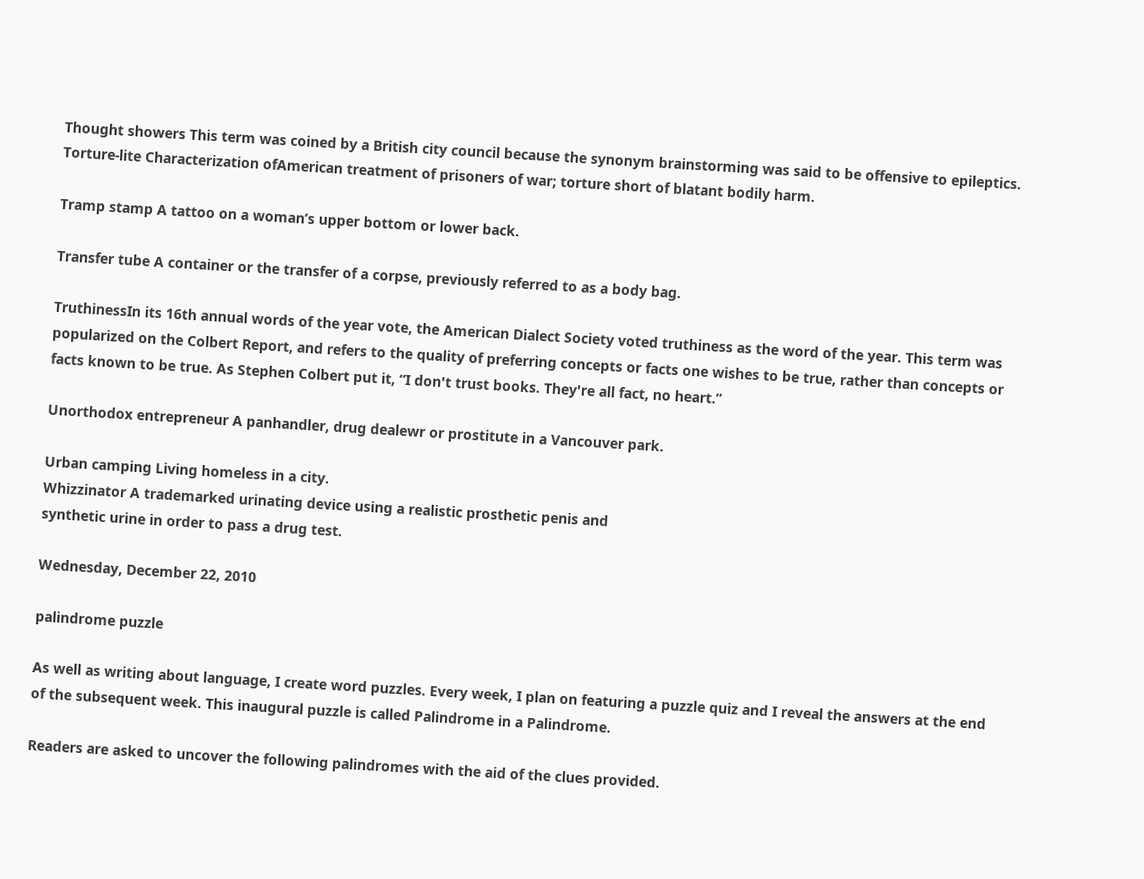Thought showers This term was coined by a British city council because the synonym brainstorming was said to be offensive to epileptics.
Torture-lite Characterization ofAmerican treatment of prisoners of war; torture short of blatant bodily harm.

Tramp stamp A tattoo on a woman’s upper bottom or lower back.

Transfer tube A container or the transfer of a corpse, previously referred to as a body bag.

TruthinessIn its 16th annual words of the year vote, the American Dialect Society voted truthiness as the word of the year. This term was popularized on the Colbert Report, and refers to the quality of preferring concepts or facts one wishes to be true, rather than concepts or facts known to be true. As Stephen Colbert put it, “I don't trust books. They're all fact, no heart.”

Unorthodox entrepreneur A panhandler, drug dealewr or prostitute in a Vancouver park.

Urban camping Living homeless in a city.
Whizzinator A trademarked urinating device using a realistic prosthetic penis and
synthetic urine in order to pass a drug test.

Wednesday, December 22, 2010

palindrome puzzle

As well as writing about language, I create word puzzles. Every week, I plan on featuring a puzzle quiz and I reveal the answers at the end of the subsequent week. This inaugural puzzle is called Palindrome in a Palindrome.

Readers are asked to uncover the following palindromes with the aid of the clues provided.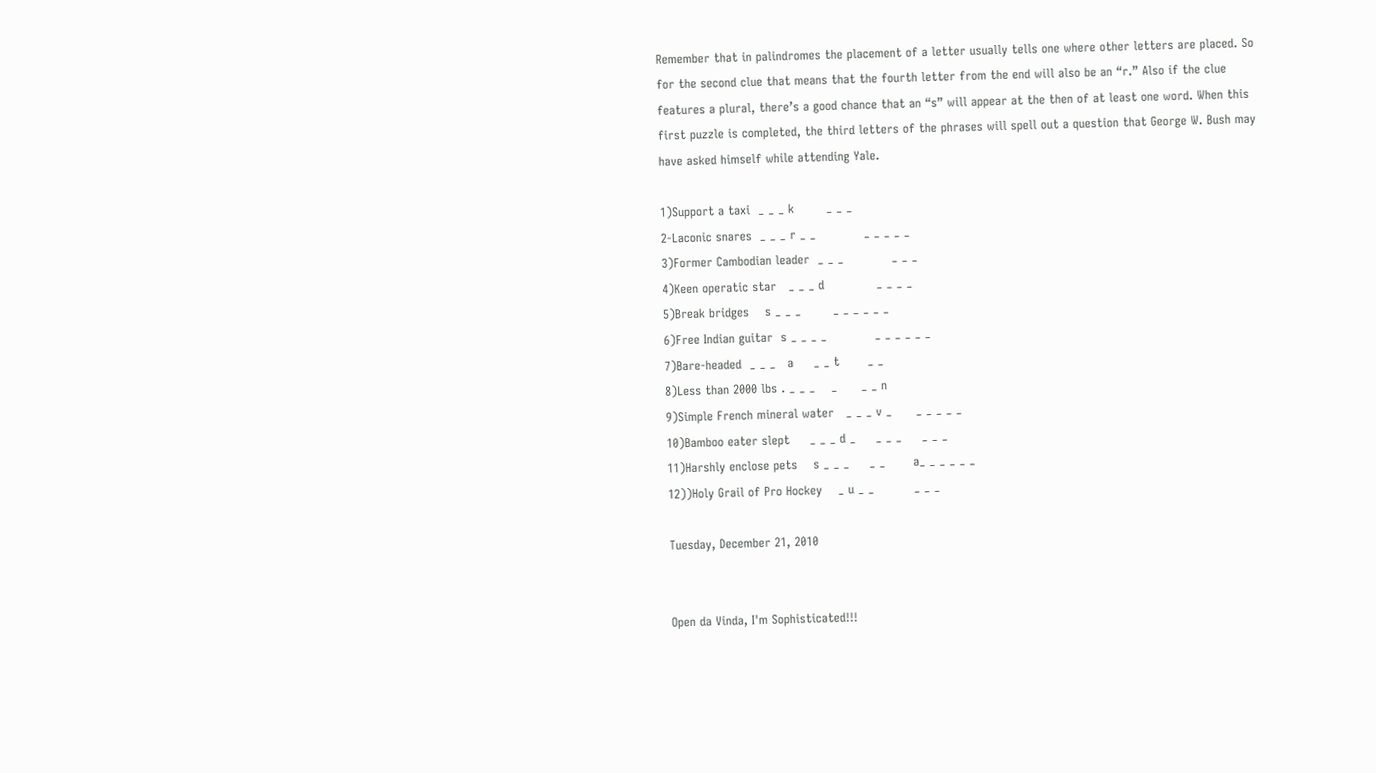Remember that in palindromes the placement of a letter usually tells one where other letters are placed. So for the second clue that means that the fourth letter from the end will also be an “r.” Also if the clue features a plural, there’s a good chance that an “s” will appear at the then of at least one word. When this first puzzle is completed, the third letters of the phrases will spell out a question that George W. Bush may have asked himself while attending Yale.

1)Support a taxi  _ _ _ k        _ _ _
2-Laconic snares  _ _ _ r _ _            _ _ _ _ _
3)Former Cambodian leader  _ _ _            _ _ _
4)Keen operatic star   _ _ _ d             _ _ _ _
5)Break bridges    s _ _ _        _ _ _ _ _ _
6)Free Indian guitar  s _ _ _ _            _ _ _ _ _ _
7)Bare-headed  _ _ _   a     _ _ t       _ _
8)Less than 2000 lbs . _ _ _    _      _ _ n
9)Simple French mineral water   _ _ _ v _      _ _ _ _ _
10)Bamboo eater slept     _ _ _ d _     _ _ _     _ _ _
11)Harshly enclose pets    s _ _ _     _ _       a_ _ _ _ _ _
12))Holy Grail of Pro Hockey    _ u _ _          _ _ _

Tuesday, December 21, 2010


Open da Vinda, I'm Sophisticated!!!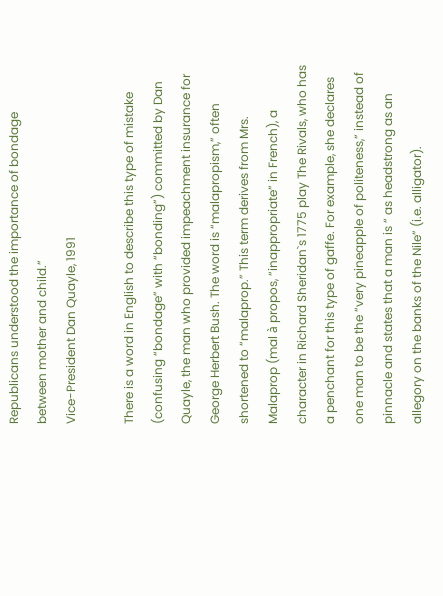Republicans understood the importance of bondage between mother and child.”
Vice-President Dan Quayle, 1991

There is a word in English to describe this type of mistake (confusing “bondage” with “bonding”) committed by Dan Quayle, the man who provided impeachment insurance for George Herbert Bush. The word is “malapropism,” often shortened to “malaprop.” This term derives from Mrs. Malaprop (mal à propos, “inappropriate” in French), a character in Richard Sheridan`s 1775 play The Rivals, who has a penchant for this type of gaffe. For example, she declares one man to be the “very pineapple of politeness,” instead of pinnacle and states that a man is “ as headstrong as an allegory on the banks of the Nile” (i.e. alligator).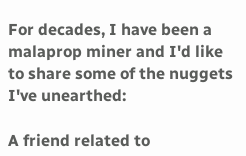For decades, I have been a malaprop miner and I'd like to share some of the nuggets I've unearthed:

A friend related to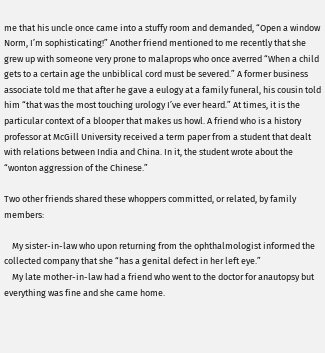me that his uncle once came into a stuffy room and demanded, “Open a window Norm, I’m sophisticating!” Another friend mentioned to me recently that she grew up with someone very prone to malaprops who once averred “When a child gets to a certain age the unbiblical cord must be severed.” A former business associate told me that after he gave a eulogy at a family funeral, his cousin told him “that was the most touching urology I’ve ever heard.” At times, it is the particular context of a blooper that makes us howl. A friend who is a history professor at McGill University received a term paper from a student that dealt with relations between India and China. In it, the student wrote about the “wonton aggression of the Chinese.”

Two other friends shared these whoppers committed, or related, by family members:

    My sister-in-law who upon returning from the ophthalmologist informed the collected company that she “has a genital defect in her left eye.”
    My late mother-in-law had a friend who went to the doctor for anautopsy but everything was fine and she came home.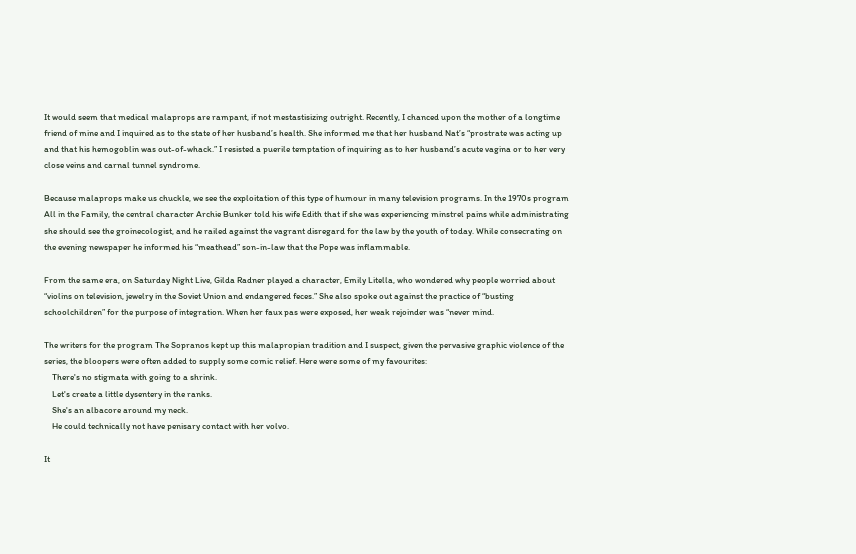It would seem that medical malaprops are rampant, if not mestastisizing outright. Recently, I chanced upon the mother of a longtime friend of mine and I inquired as to the state of her husband’s health. She informed me that her husband Nat’s “prostrate was acting up and that his hemogoblin was out-of-whack.” I resisted a puerile temptation of inquiring as to her husband’s acute vagina or to her very close veins and carnal tunnel syndrome.

Because malaprops make us chuckle, we see the exploitation of this type of humour in many television programs. In the 1970s program All in the Family, the central character Archie Bunker told his wife Edith that if she was experiencing minstrel pains while administrating she should see the groinecologist, and he railed against the vagrant disregard for the law by the youth of today. While consecrating on the evening newspaper he informed his “meathead” son-in-law that the Pope was inflammable.

From the same era, on Saturday Night Live, Gilda Radner played a character, Emily Litella, who wondered why people worried about “violins on television, jewelry in the Soviet Union and endangered feces.” She also spoke out against the practice of “busting schoolchildren” for the purpose of integration. When her faux pas were exposed, her weak rejoinder was “never mind.

The writers for the program The Sopranos kept up this malapropian tradition and I suspect, given the pervasive graphic violence of the series, the bloopers were often added to supply some comic relief. Here were some of my favourites:
    There's no stigmata with going to a shrink.
    Let's create a little dysentery in the ranks.
    She's an albacore around my neck.
    He could technically not have penisary contact with her volvo.

It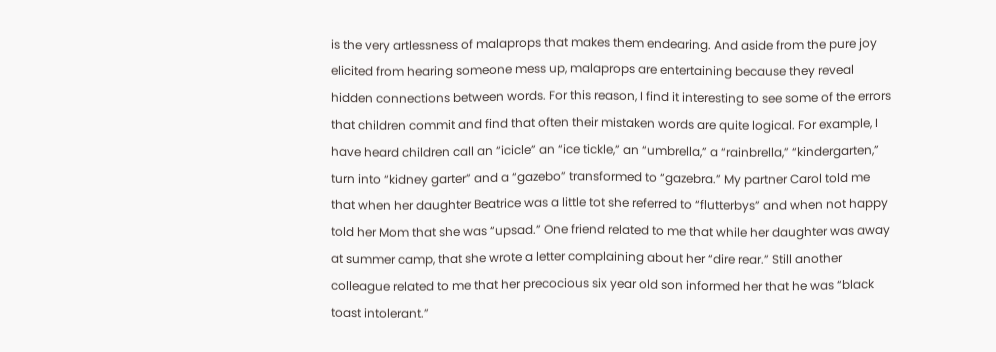is the very artlessness of malaprops that makes them endearing. And aside from the pure joy elicited from hearing someone mess up, malaprops are entertaining because they reveal hidden connections between words. For this reason, I find it interesting to see some of the errors that children commit and find that often their mistaken words are quite logical. For example, I have heard children call an “icicle” an “ice tickle,” an “umbrella,” a “rainbrella,” “kindergarten,” turn into “kidney garter” and a “gazebo” transformed to “gazebra.” My partner Carol told me that when her daughter Beatrice was a little tot she referred to “flutterbys” and when not happy told her Mom that she was “upsad.” One friend related to me that while her daughter was away at summer camp, that she wrote a letter complaining about her “dire rear.” Still another colleague related to me that her precocious six year old son informed her that he was “black toast intolerant.”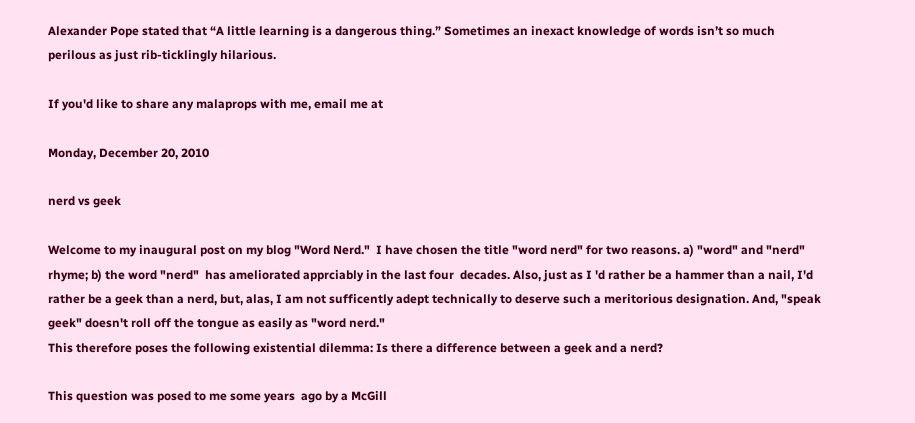Alexander Pope stated that “A little learning is a dangerous thing.” Sometimes an inexact knowledge of words isn’t so much perilous as just rib-ticklingly hilarious.

If you'd like to share any malaprops with me, email me at

Monday, December 20, 2010

nerd vs geek

Welcome to my inaugural post on my blog "Word Nerd."  I have chosen the title "word nerd" for two reasons. a) "word" and "nerd" rhyme; b) the word "nerd"  has ameliorated apprciably in the last four  decades. Also, just as I 'd rather be a hammer than a nail, I'd rather be a geek than a nerd, but, alas, I am not sufficently adept technically to deserve such a meritorious designation. And, "speak geek" doesn't roll off the tongue as easily as "word nerd."
This therefore poses the following existential dilemma: Is there a difference between a geek and a nerd?

This question was posed to me some years  ago by a McGill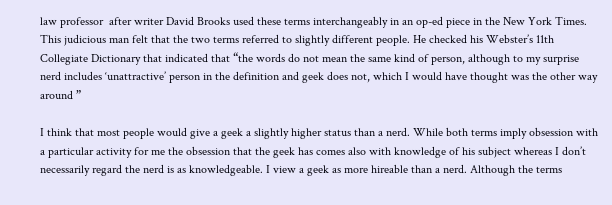law professor  after writer David Brooks used these terms interchangeably in an op-ed piece in the New York Times. This judicious man felt that the two terms referred to slightly different people. He checked his Webster’s 11th Collegiate Dictionary that indicated that “the words do not mean the same kind of person, although to my surprise nerd includes ‘unattractive’ person in the definition and geek does not, which I would have thought was the other way around ”

I think that most people would give a geek a slightly higher status than a nerd. While both terms imply obsession with a particular activity for me the obsession that the geek has comes also with knowledge of his subject whereas I don’t necessarily regard the nerd is as knowledgeable. I view a geek as more hireable than a nerd. Although the terms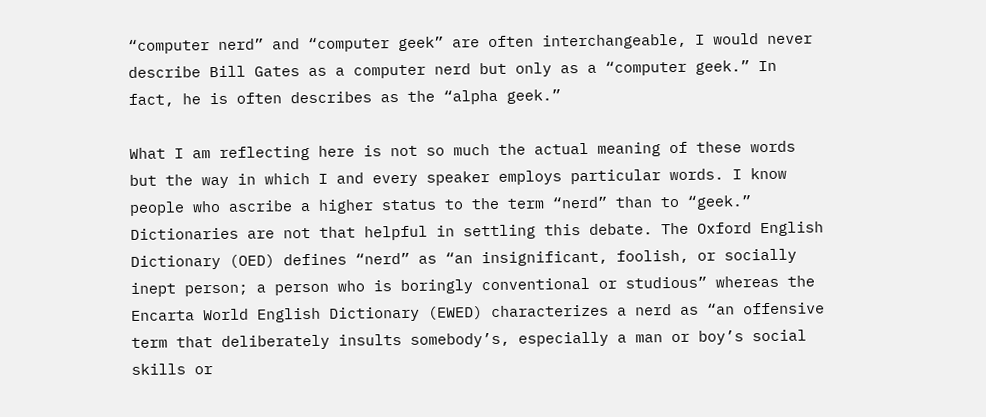“computer nerd” and “computer geek” are often interchangeable, I would never describe Bill Gates as a computer nerd but only as a “computer geek.” In fact, he is often describes as the “alpha geek.”

What I am reflecting here is not so much the actual meaning of these words but the way in which I and every speaker employs particular words. I know people who ascribe a higher status to the term “nerd” than to “geek.” Dictionaries are not that helpful in settling this debate. The Oxford English Dictionary (OED) defines “nerd” as “an insignificant, foolish, or socially inept person; a person who is boringly conventional or studious” whereas the Encarta World English Dictionary (EWED) characterizes a nerd as “an offensive term that deliberately insults somebody’s, especially a man or boy’s social skills or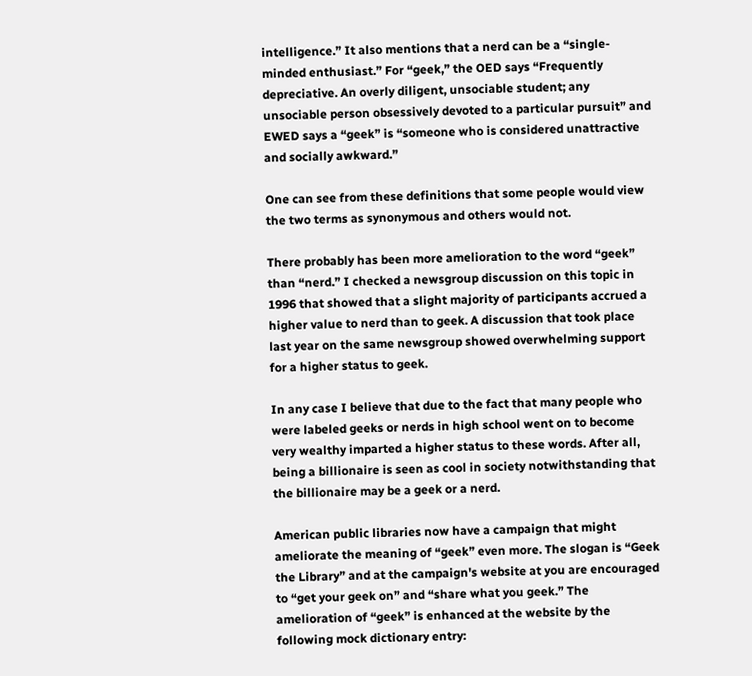intelligence.” It also mentions that a nerd can be a “single-minded enthusiast.” For “geek,” the OED says “Frequently depreciative. An overly diligent, unsociable student; any unsociable person obsessively devoted to a particular pursuit” and EWED says a “geek” is “someone who is considered unattractive and socially awkward.”

One can see from these definitions that some people would view the two terms as synonymous and others would not.

There probably has been more amelioration to the word “geek” than “nerd.” I checked a newsgroup discussion on this topic in 1996 that showed that a slight majority of participants accrued a higher value to nerd than to geek. A discussion that took place last year on the same newsgroup showed overwhelming support for a higher status to geek.

In any case I believe that due to the fact that many people who were labeled geeks or nerds in high school went on to become very wealthy imparted a higher status to these words. After all, being a billionaire is seen as cool in society notwithstanding that the billionaire may be a geek or a nerd.

American public libraries now have a campaign that might ameliorate the meaning of “geek” even more. The slogan is “Geek the Library” and at the campaign's website at you are encouraged to “get your geek on” and “share what you geek.” The amelioration of “geek” is enhanced at the website by the following mock dictionary entry: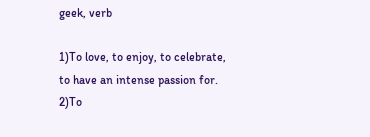geek, verb

1)To love, to enjoy, to celebrate, to have an intense passion for.
2)To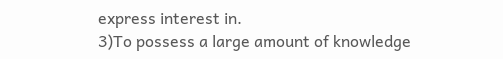express interest in.
3)To possess a large amount of knowledge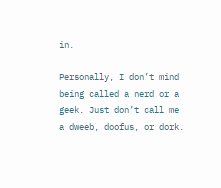in.

Personally, I don’t mind being called a nerd or a geek. Just don’t call me a dweeb, doofus, or dork.